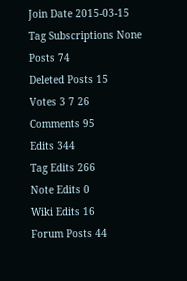Join Date 2015-03-15
Tag Subscriptions None
Posts 74
Deleted Posts 15
Votes 3 7 26
Comments 95
Edits 344
Tag Edits 266
Note Edits 0
Wiki Edits 16
Forum Posts 44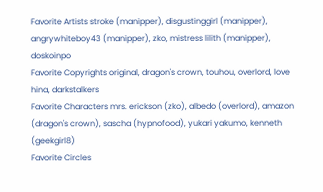Favorite Artists stroke (manipper), disgustinggirl (manipper), angrywhiteboy43 (manipper), zko, mistress lilith (manipper), doskoinpo
Favorite Copyrights original, dragon's crown, touhou, overlord, love hina, darkstalkers
Favorite Characters mrs. erickson (zko), albedo (overlord), amazon (dragon's crown), sascha (hypnofood), yukari yakumo, kenneth (geekgirl8)
Favorite Circles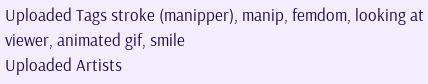Uploaded Tags stroke (manipper), manip, femdom, looking at viewer, animated gif, smile
Uploaded Artists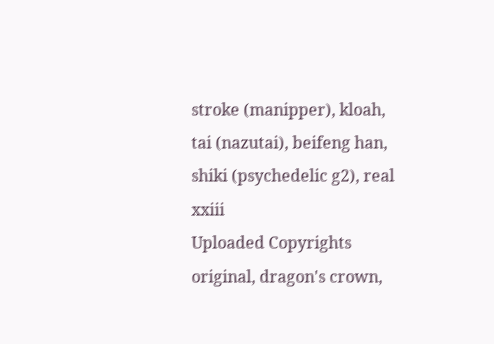stroke (manipper), kloah, tai (nazutai), beifeng han, shiki (psychedelic g2), real xxiii
Uploaded Copyrights original, dragon's crown,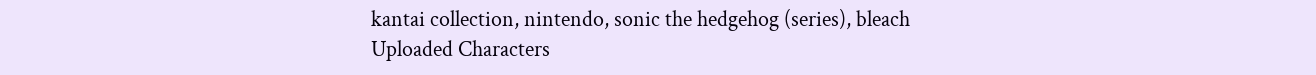kantai collection, nintendo, sonic the hedgehog (series), bleach
Uploaded Characters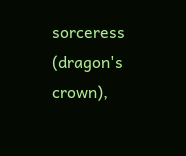sorceress (dragon's crown),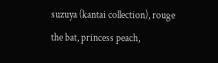suzuya (kantai collection), rouge the bat, princess peach,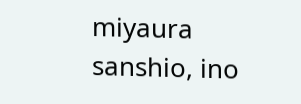miyaura sanshio, ino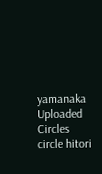yamanaka
Uploaded Circles circle hitori